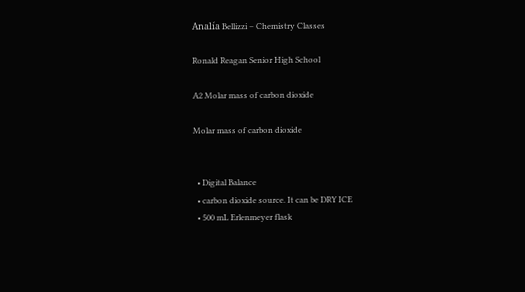Analía Bellizzi – Chemistry Classes

Ronald Reagan Senior High School

A2 Molar mass of carbon dioxide

Molar mass of carbon dioxide


  • Digital Balance
  • carbon dioxide source. It can be DRY ICE
  • 500 mL Erlenmeyer flask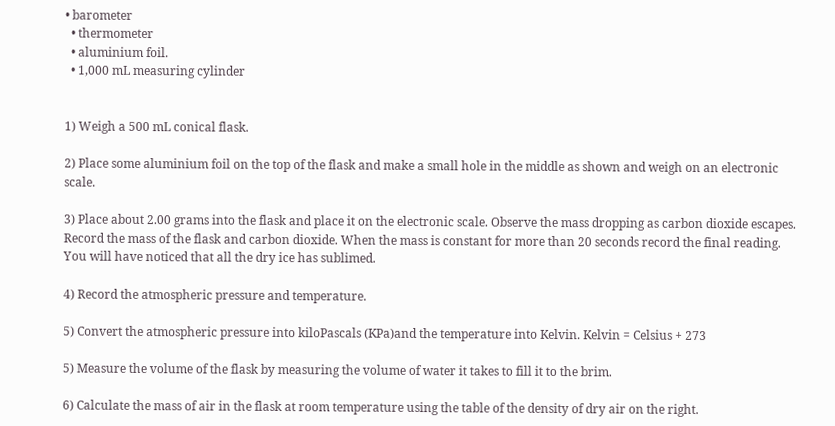• barometer
  • thermometer
  • aluminium foil.
  • 1,000 mL measuring cylinder


1) Weigh a 500 mL conical flask.

2) Place some aluminium foil on the top of the flask and make a small hole in the middle as shown and weigh on an electronic scale.

3) Place about 2.00 grams into the flask and place it on the electronic scale. Observe the mass dropping as carbon dioxide escapes. Record the mass of the flask and carbon dioxide. When the mass is constant for more than 20 seconds record the final reading. You will have noticed that all the dry ice has sublimed.

4) Record the atmospheric pressure and temperature.

5) Convert the atmospheric pressure into kiloPascals (KPa)and the temperature into Kelvin. Kelvin = Celsius + 273

5) Measure the volume of the flask by measuring the volume of water it takes to fill it to the brim.

6) Calculate the mass of air in the flask at room temperature using the table of the density of dry air on the right.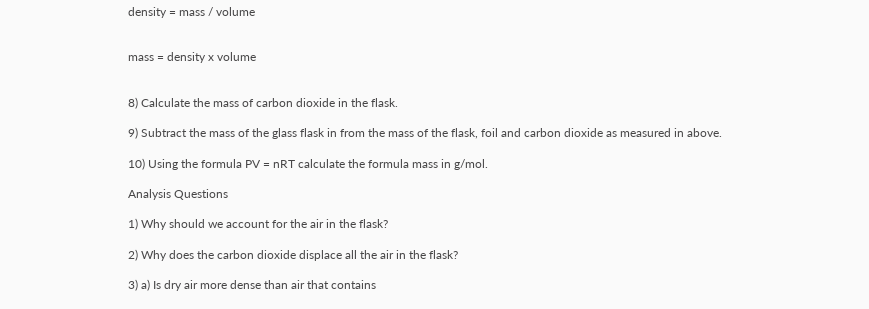density = mass / volume


mass = density x volume


8) Calculate the mass of carbon dioxide in the flask.

9) Subtract the mass of the glass flask in from the mass of the flask, foil and carbon dioxide as measured in above.

10) Using the formula PV = nRT calculate the formula mass in g/mol.

Analysis Questions

1) Why should we account for the air in the flask?

2) Why does the carbon dioxide displace all the air in the flask?

3) a) Is dry air more dense than air that contains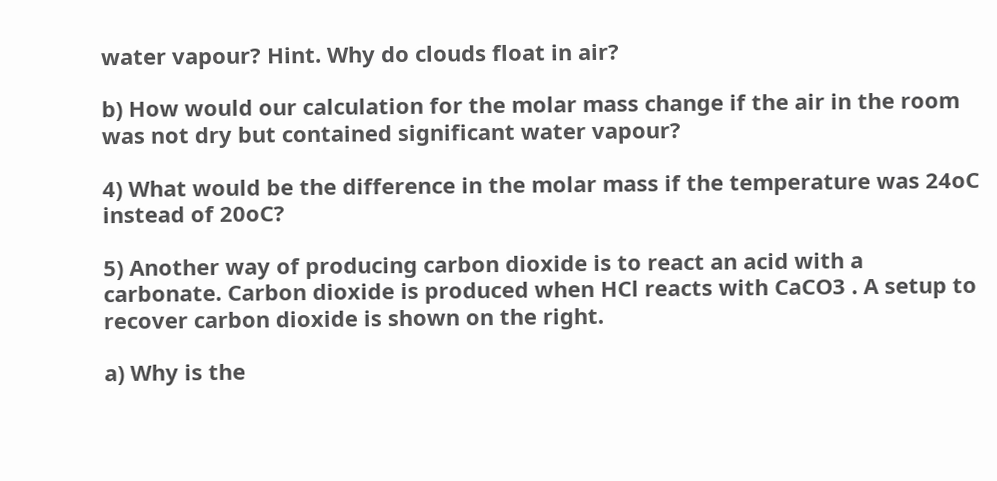water vapour? Hint. Why do clouds float in air?

b) How would our calculation for the molar mass change if the air in the room was not dry but contained significant water vapour?

4) What would be the difference in the molar mass if the temperature was 24oC instead of 20oC?

5) Another way of producing carbon dioxide is to react an acid with a carbonate. Carbon dioxide is produced when HCl reacts with CaCO3 . A setup to recover carbon dioxide is shown on the right.

a) Why is the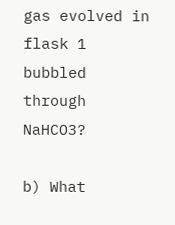gas evolved in flask 1 bubbled through NaHCO3?

b) What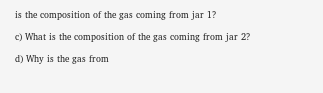is the composition of the gas coming from jar 1?

c) What is the composition of the gas coming from jar 2?

d) Why is the gas from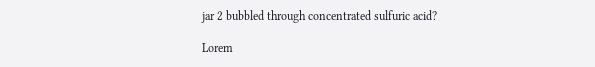jar 2 bubbled through concentrated sulfuric acid?

Lorem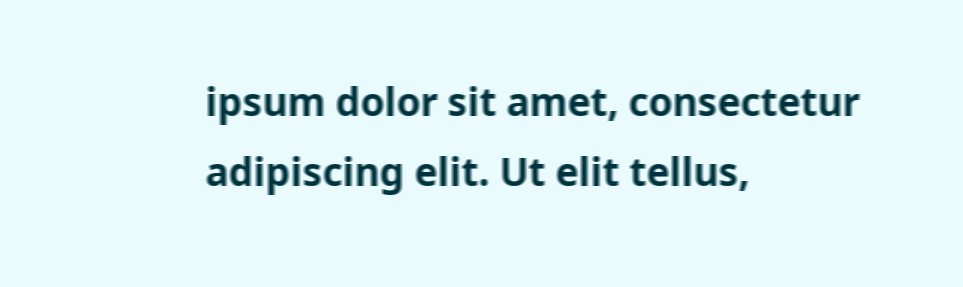ipsum dolor sit amet, consectetur adipiscing elit. Ut elit tellus,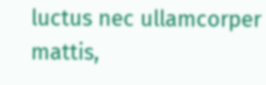luctus nec ullamcorper mattis,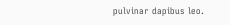pulvinar dapibus leo.